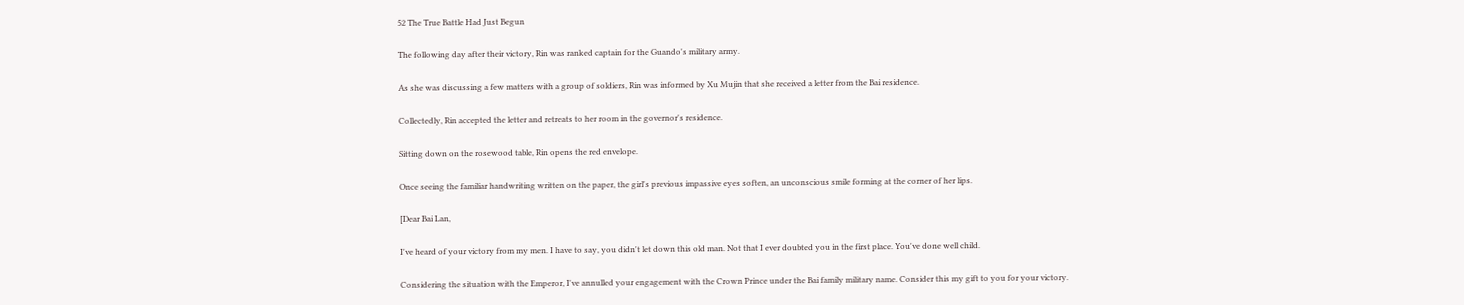52 The True Battle Had Just Begun

The following day after their victory, Rin was ranked captain for the Guando's military army.

As she was discussing a few matters with a group of soldiers, Rin was informed by Xu Mujin that she received a letter from the Bai residence.

Collectedly, Rin accepted the letter and retreats to her room in the governor's residence.

Sitting down on the rosewood table, Rin opens the red envelope.

Once seeing the familiar handwriting written on the paper, the girl's previous impassive eyes soften, an unconscious smile forming at the corner of her lips.

[Dear Bai Lan,

I've heard of your victory from my men. I have to say, you didn't let down this old man. Not that I ever doubted you in the first place. You've done well child.

Considering the situation with the Emperor, I've annulled your engagement with the Crown Prince under the Bai family military name. Consider this my gift to you for your victory.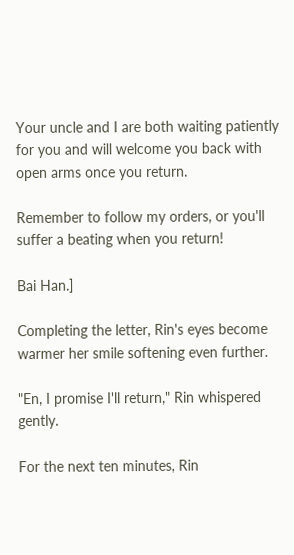Your uncle and I are both waiting patiently for you and will welcome you back with open arms once you return.

Remember to follow my orders, or you'll suffer a beating when you return!

Bai Han.]

Completing the letter, Rin's eyes become warmer her smile softening even further.

"En, I promise I'll return," Rin whispered gently.

For the next ten minutes, Rin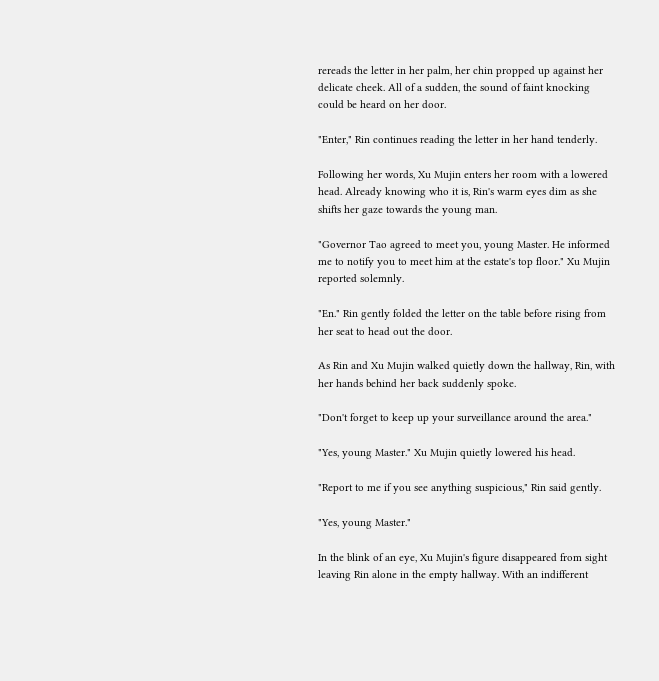rereads the letter in her palm, her chin propped up against her delicate cheek. All of a sudden, the sound of faint knocking could be heard on her door.

"Enter," Rin continues reading the letter in her hand tenderly.

Following her words, Xu Mujin enters her room with a lowered head. Already knowing who it is, Rin's warm eyes dim as she shifts her gaze towards the young man.

"Governor Tao agreed to meet you, young Master. He informed me to notify you to meet him at the estate's top floor." Xu Mujin reported solemnly.

"En." Rin gently folded the letter on the table before rising from her seat to head out the door.

As Rin and Xu Mujin walked quietly down the hallway, Rin, with her hands behind her back suddenly spoke.

"Don't forget to keep up your surveillance around the area."

"Yes, young Master." Xu Mujin quietly lowered his head.

"Report to me if you see anything suspicious," Rin said gently.

"Yes, young Master."

In the blink of an eye, Xu Mujin's figure disappeared from sight leaving Rin alone in the empty hallway. With an indifferent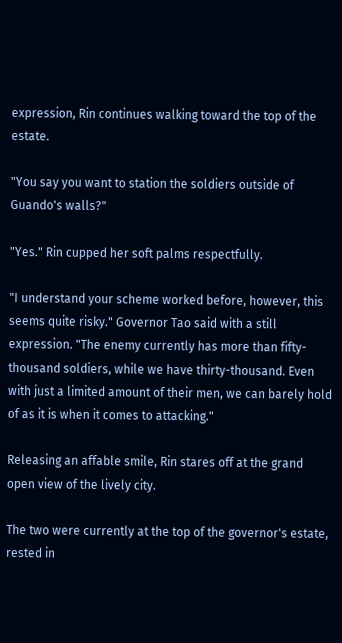expression, Rin continues walking toward the top of the estate.

"You say you want to station the soldiers outside of Guando's walls?"

"Yes." Rin cupped her soft palms respectfully.

"I understand your scheme worked before, however, this seems quite risky." Governor Tao said with a still expression. "The enemy currently has more than fifty-thousand soldiers, while we have thirty-thousand. Even with just a limited amount of their men, we can barely hold of as it is when it comes to attacking."

Releasing an affable smile, Rin stares off at the grand open view of the lively city.

The two were currently at the top of the governor's estate, rested in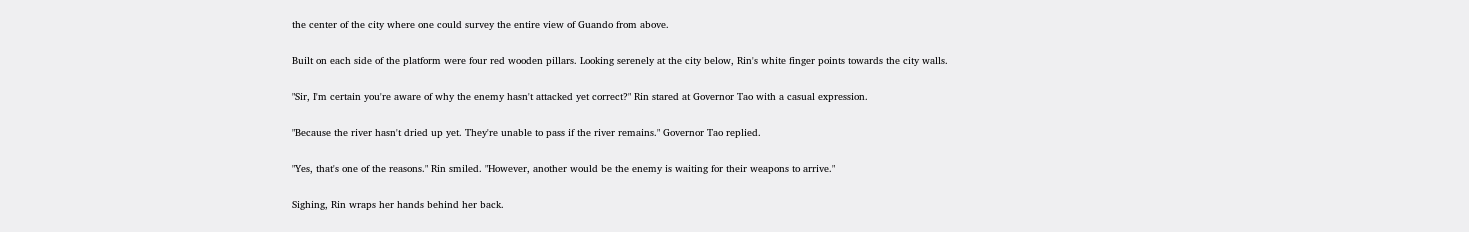the center of the city where one could survey the entire view of Guando from above.

Built on each side of the platform were four red wooden pillars. Looking serenely at the city below, Rin's white finger points towards the city walls.

"Sir, I'm certain you're aware of why the enemy hasn't attacked yet correct?" Rin stared at Governor Tao with a casual expression.

"Because the river hasn't dried up yet. They're unable to pass if the river remains." Governor Tao replied.

"Yes, that's one of the reasons." Rin smiled. "However, another would be the enemy is waiting for their weapons to arrive."

Sighing, Rin wraps her hands behind her back.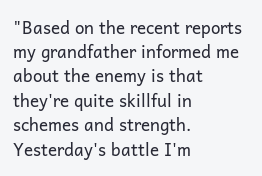"Based on the recent reports my grandfather informed me about the enemy is that they're quite skillful in schemes and strength. Yesterday's battle I'm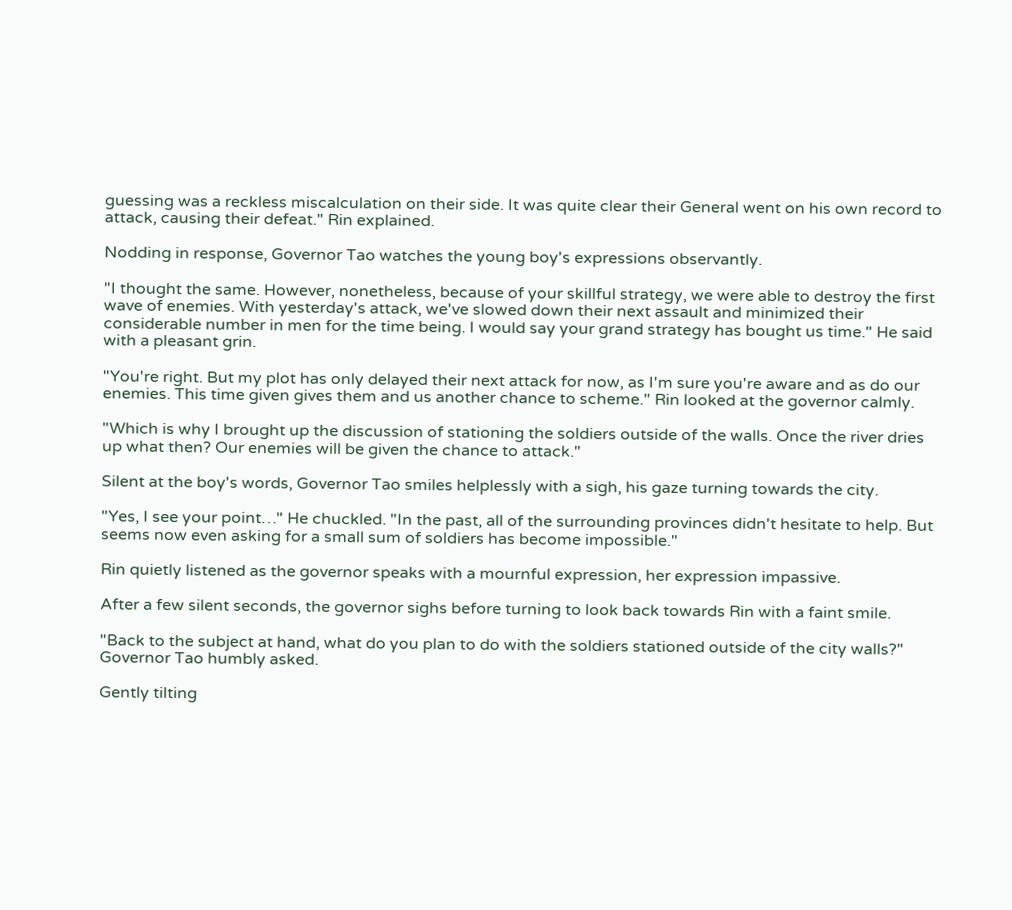guessing was a reckless miscalculation on their side. It was quite clear their General went on his own record to attack, causing their defeat." Rin explained.

Nodding in response, Governor Tao watches the young boy's expressions observantly.

"I thought the same. However, nonetheless, because of your skillful strategy, we were able to destroy the first wave of enemies. With yesterday's attack, we've slowed down their next assault and minimized their considerable number in men for the time being. I would say your grand strategy has bought us time." He said with a pleasant grin.

"You're right. But my plot has only delayed their next attack for now, as I'm sure you're aware and as do our enemies. This time given gives them and us another chance to scheme." Rin looked at the governor calmly.

"Which is why I brought up the discussion of stationing the soldiers outside of the walls. Once the river dries up what then? Our enemies will be given the chance to attack."

Silent at the boy's words, Governor Tao smiles helplessly with a sigh, his gaze turning towards the city.

"Yes, I see your point…" He chuckled. "In the past, all of the surrounding provinces didn't hesitate to help. But seems now even asking for a small sum of soldiers has become impossible."

Rin quietly listened as the governor speaks with a mournful expression, her expression impassive.

After a few silent seconds, the governor sighs before turning to look back towards Rin with a faint smile.

"Back to the subject at hand, what do you plan to do with the soldiers stationed outside of the city walls?" Governor Tao humbly asked.

Gently tilting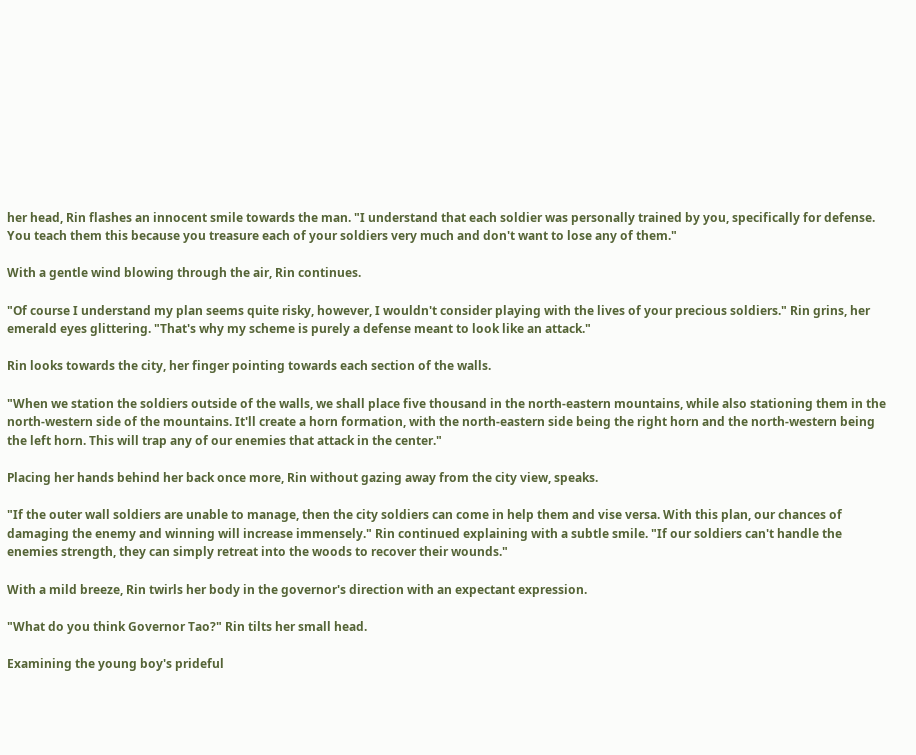her head, Rin flashes an innocent smile towards the man. "I understand that each soldier was personally trained by you, specifically for defense. You teach them this because you treasure each of your soldiers very much and don't want to lose any of them."

With a gentle wind blowing through the air, Rin continues.

"Of course I understand my plan seems quite risky, however, I wouldn't consider playing with the lives of your precious soldiers." Rin grins, her emerald eyes glittering. "That's why my scheme is purely a defense meant to look like an attack."

Rin looks towards the city, her finger pointing towards each section of the walls.

"When we station the soldiers outside of the walls, we shall place five thousand in the north-eastern mountains, while also stationing them in the north-western side of the mountains. It'll create a horn formation, with the north-eastern side being the right horn and the north-western being the left horn. This will trap any of our enemies that attack in the center."

Placing her hands behind her back once more, Rin without gazing away from the city view, speaks.

"If the outer wall soldiers are unable to manage, then the city soldiers can come in help them and vise versa. With this plan, our chances of damaging the enemy and winning will increase immensely." Rin continued explaining with a subtle smile. "If our soldiers can't handle the enemies strength, they can simply retreat into the woods to recover their wounds."

With a mild breeze, Rin twirls her body in the governor's direction with an expectant expression.

"What do you think Governor Tao?" Rin tilts her small head.

Examining the young boy's prideful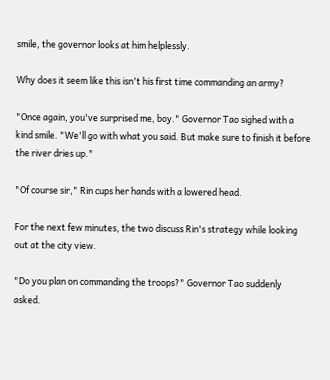smile, the governor looks at him helplessly.

Why does it seem like this isn't his first time commanding an army?

"Once again, you've surprised me, boy." Governor Tao sighed with a kind smile. "We'll go with what you said. But make sure to finish it before the river dries up."

"Of course sir," Rin cups her hands with a lowered head.

For the next few minutes, the two discuss Rin's strategy while looking out at the city view.

"Do you plan on commanding the troops?" Governor Tao suddenly asked.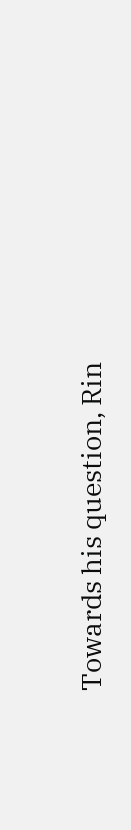Towards his question, Rin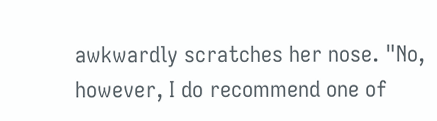awkwardly scratches her nose. "No, however, I do recommend one of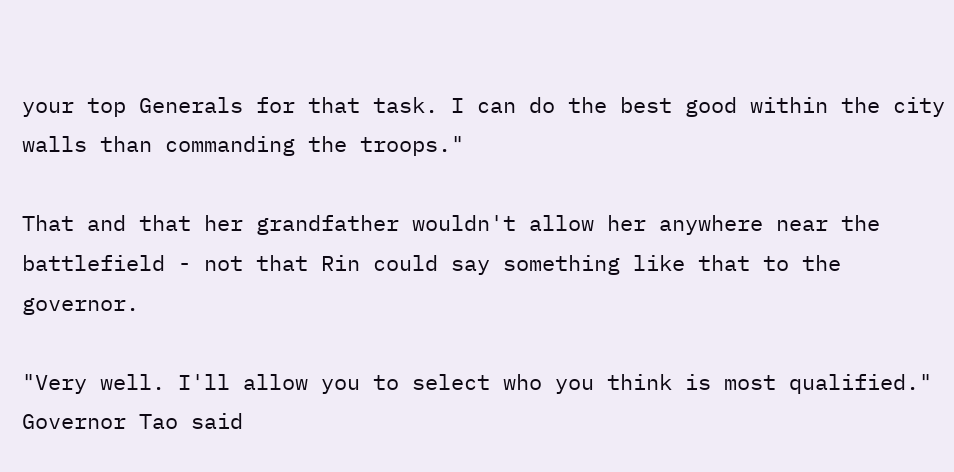your top Generals for that task. I can do the best good within the city walls than commanding the troops."

That and that her grandfather wouldn't allow her anywhere near the battlefield - not that Rin could say something like that to the governor.

"Very well. I'll allow you to select who you think is most qualified." Governor Tao said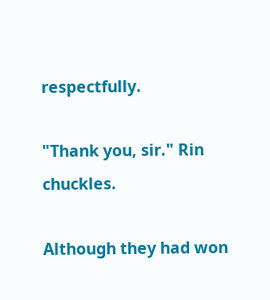respectfully.

"Thank you, sir." Rin chuckles.

Although they had won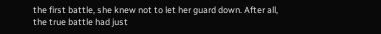the first battle, she knew not to let her guard down. After all, the true battle had just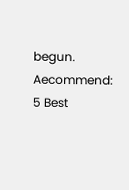begun.
Aecommend: 5 Best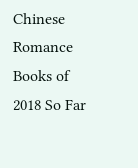Chinese Romance Books of 2018 So Far